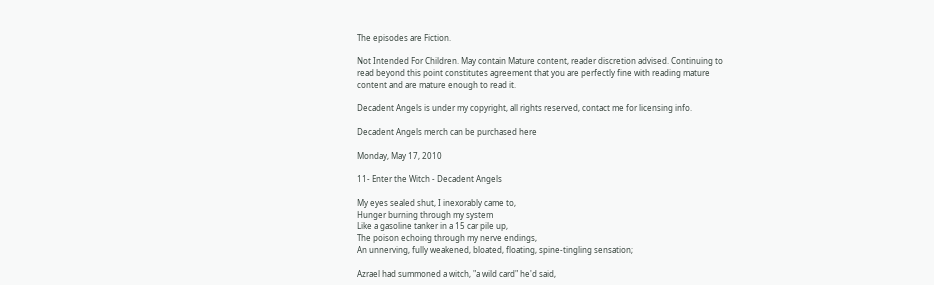The episodes are Fiction.

Not Intended For Children. May contain Mature content, reader discretion advised. Continuing to read beyond this point constitutes agreement that you are perfectly fine with reading mature content and are mature enough to read it.

Decadent Angels is under my copyright, all rights reserved, contact me for licensing info.

Decadent Angels merch can be purchased here

Monday, May 17, 2010

11- Enter the Witch - Decadent Angels

My eyes sealed shut, I inexorably came to,
Hunger burning through my system
Like a gasoline tanker in a 15 car pile up,
The poison echoing through my nerve endings,
An unnerving, fully weakened, bloated, floating, spine-tingling sensation;

Azrael had summoned a witch, "a wild card" he'd said,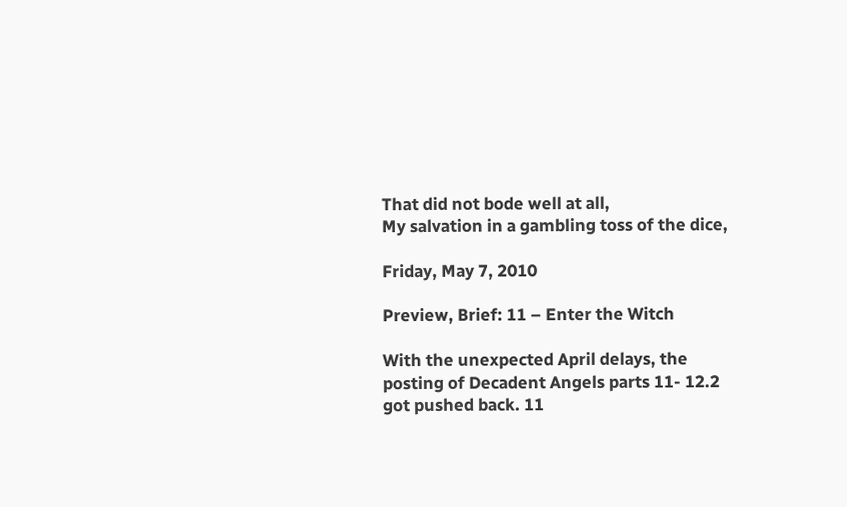That did not bode well at all,
My salvation in a gambling toss of the dice,

Friday, May 7, 2010

Preview, Brief: 11 – Enter the Witch

With the unexpected April delays, the posting of Decadent Angels parts 11- 12.2 got pushed back. 11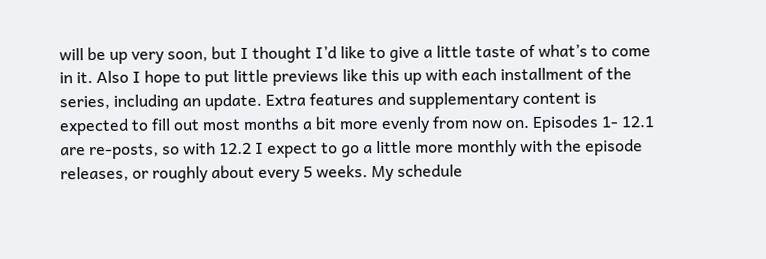will be up very soon, but I thought I’d like to give a little taste of what’s to come in it. Also I hope to put little previews like this up with each installment of the series, including an update. Extra features and supplementary content is expected to fill out most months a bit more evenly from now on. Episodes 1- 12.1 are re-posts, so with 12.2 I expect to go a little more monthly with the episode releases, or roughly about every 5 weeks. My schedule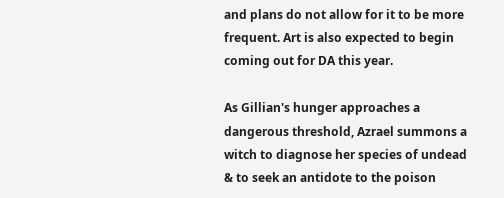and plans do not allow for it to be more frequent. Art is also expected to begin coming out for DA this year.

As Gillian's hunger approaches a dangerous threshold, Azrael summons a witch to diagnose her species of undead & to seek an antidote to the poison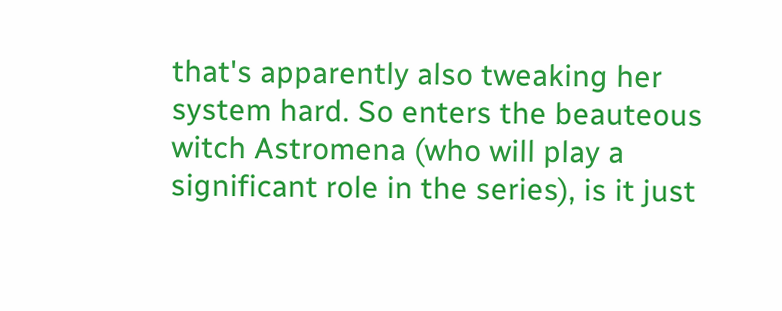that's apparently also tweaking her system hard. So enters the beauteous witch Astromena (who will play a significant role in the series), is it just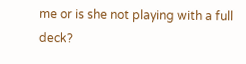me or is she not playing with a full deck?